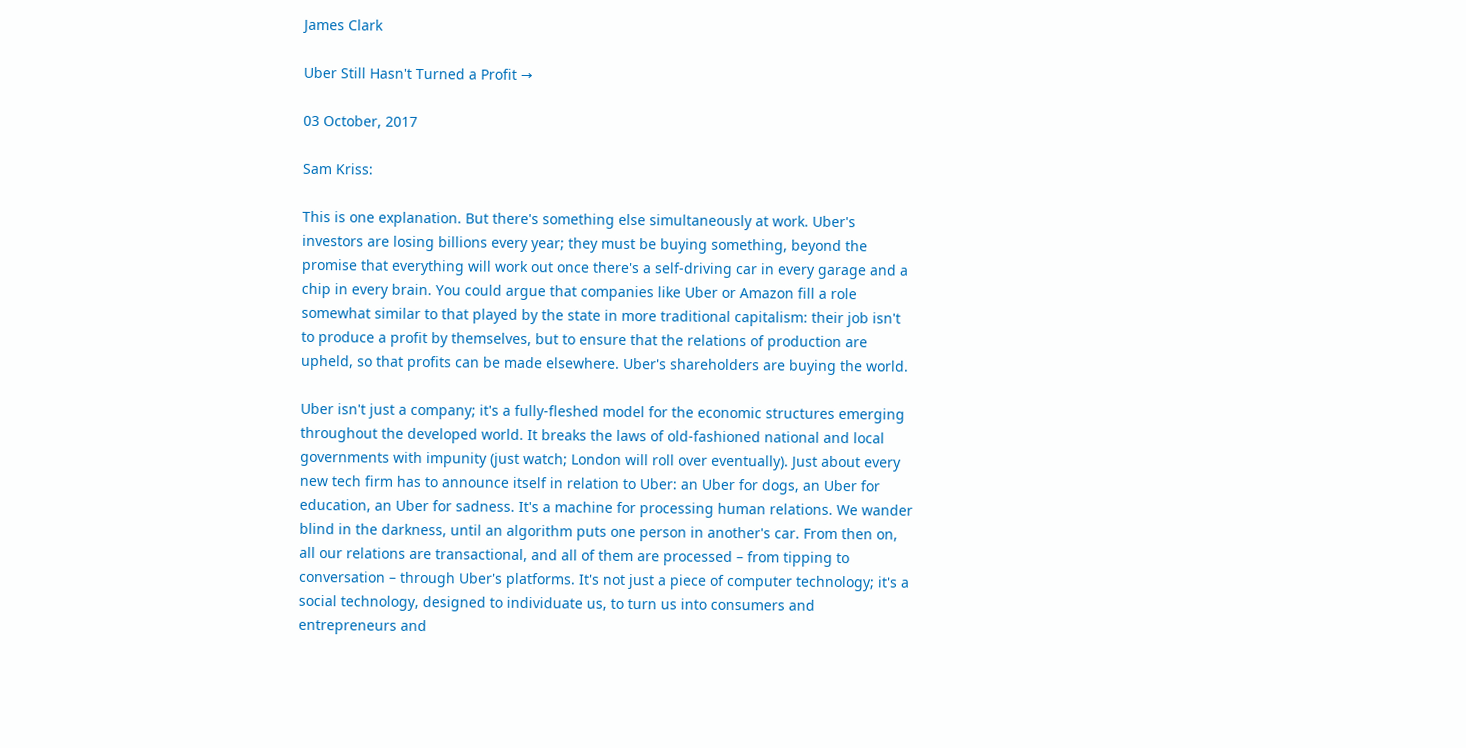James Clark

Uber Still Hasn't Turned a Profit →

03 October, 2017

Sam Kriss:

This is one explanation. But there's something else simultaneously at work. Uber's investors are losing billions every year; they must be buying something, beyond the promise that everything will work out once there's a self-driving car in every garage and a chip in every brain. You could argue that companies like Uber or Amazon fill a role somewhat similar to that played by the state in more traditional capitalism: their job isn't to produce a profit by themselves, but to ensure that the relations of production are upheld, so that profits can be made elsewhere. Uber's shareholders are buying the world.

Uber isn't just a company; it's a fully-fleshed model for the economic structures emerging throughout the developed world. It breaks the laws of old-fashioned national and local governments with impunity (just watch; London will roll over eventually). Just about every new tech firm has to announce itself in relation to Uber: an Uber for dogs, an Uber for education, an Uber for sadness. It's a machine for processing human relations. We wander blind in the darkness, until an algorithm puts one person in another's car. From then on, all our relations are transactional, and all of them are processed – from tipping to conversation – through Uber's platforms. It's not just a piece of computer technology; it's a social technology, designed to individuate us, to turn us into consumers and entrepreneurs and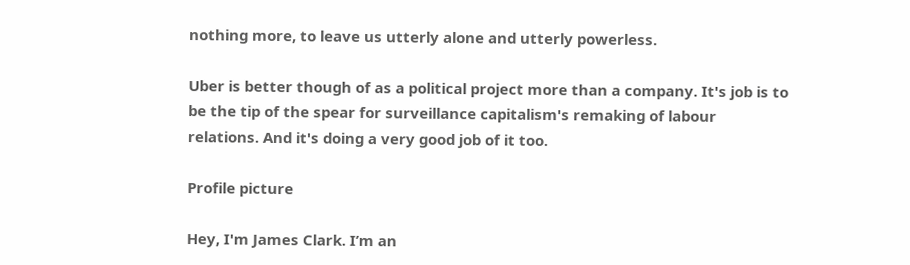nothing more, to leave us utterly alone and utterly powerless.

Uber is better though of as a political project more than a company. It's job is to be the tip of the spear for surveillance capitalism's remaking of labour relations. And it's doing a very good job of it too.

Profile picture

Hey, I'm James Clark. I’m an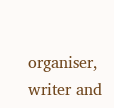organiser, writer and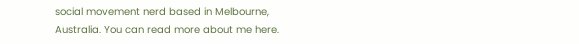social movement nerd based in Melbourne, Australia. You can read more about me here.